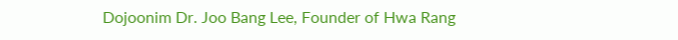Dojoonim Dr. Joo Bang Lee, Founder of Hwa Rang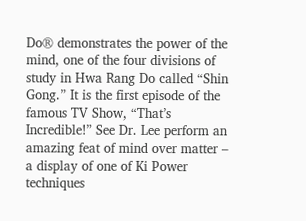Do® demonstrates the power of the mind, one of the four divisions of study in Hwa Rang Do called “Shin Gong.” It is the first episode of the famous TV Show, “That’s Incredible!” See Dr. Lee perform an amazing feat of mind over matter – a display of one of Ki Power techniques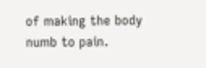of making the body numb to pain.